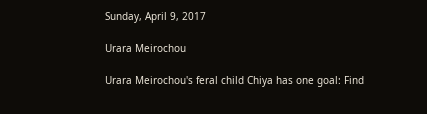Sunday, April 9, 2017

Urara Meirochou

Urara Meirochou's feral child Chiya has one goal: Find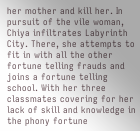her mother and kill her. In pursuit of the vile woman, Chiya infiltrates Labyrinth City. There, she attempts to fit in with all the other fortune telling frauds and joins a fortune telling school. With her three classmates covering for her lack of skill and knowledge in the phony fortune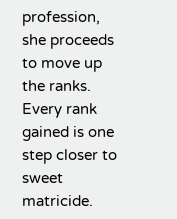profession, she proceeds to move up the ranks. Every rank gained is one step closer to sweet matricide.